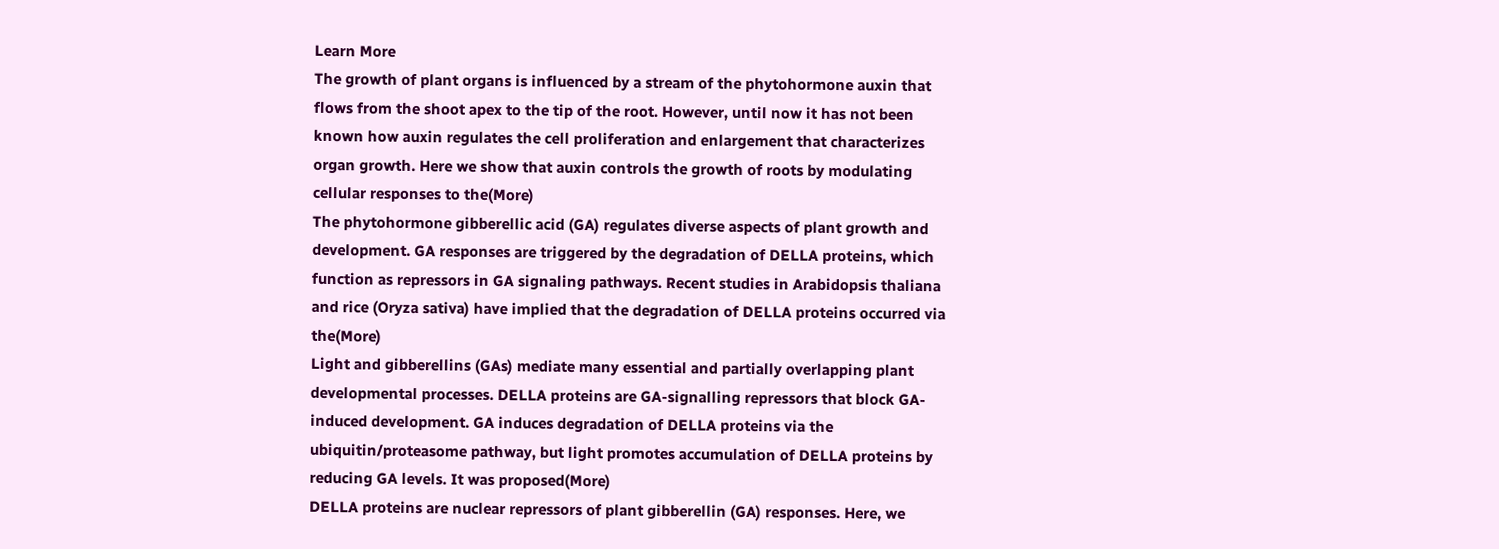Learn More
The growth of plant organs is influenced by a stream of the phytohormone auxin that flows from the shoot apex to the tip of the root. However, until now it has not been known how auxin regulates the cell proliferation and enlargement that characterizes organ growth. Here we show that auxin controls the growth of roots by modulating cellular responses to the(More)
The phytohormone gibberellic acid (GA) regulates diverse aspects of plant growth and development. GA responses are triggered by the degradation of DELLA proteins, which function as repressors in GA signaling pathways. Recent studies in Arabidopsis thaliana and rice (Oryza sativa) have implied that the degradation of DELLA proteins occurred via the(More)
Light and gibberellins (GAs) mediate many essential and partially overlapping plant developmental processes. DELLA proteins are GA-signalling repressors that block GA-induced development. GA induces degradation of DELLA proteins via the ubiquitin/proteasome pathway, but light promotes accumulation of DELLA proteins by reducing GA levels. It was proposed(More)
DELLA proteins are nuclear repressors of plant gibberellin (GA) responses. Here, we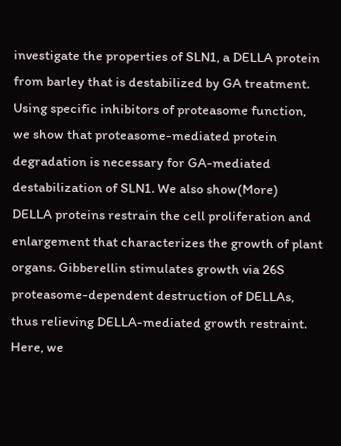investigate the properties of SLN1, a DELLA protein from barley that is destabilized by GA treatment. Using specific inhibitors of proteasome function, we show that proteasome-mediated protein degradation is necessary for GA-mediated destabilization of SLN1. We also show(More)
DELLA proteins restrain the cell proliferation and enlargement that characterizes the growth of plant organs. Gibberellin stimulates growth via 26S proteasome-dependent destruction of DELLAs, thus relieving DELLA-mediated growth restraint. Here, we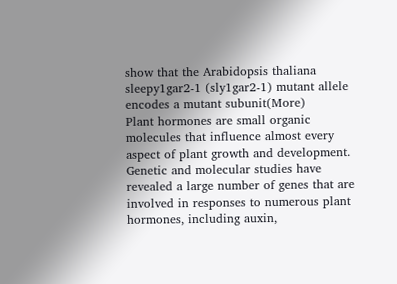show that the Arabidopsis thaliana sleepy1gar2-1 (sly1gar2-1) mutant allele encodes a mutant subunit(More)
Plant hormones are small organic molecules that influence almost every aspect of plant growth and development. Genetic and molecular studies have revealed a large number of genes that are involved in responses to numerous plant hormones, including auxin,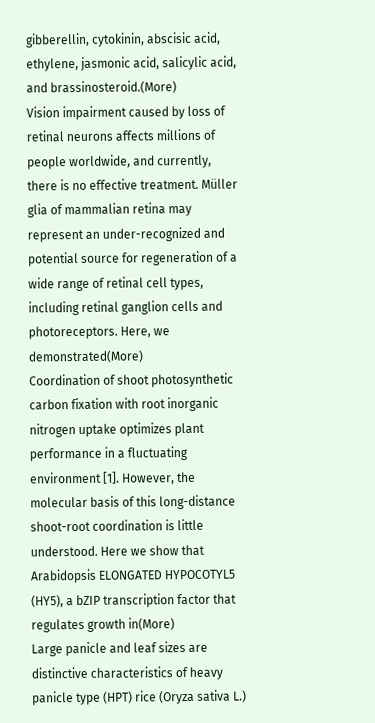gibberellin, cytokinin, abscisic acid, ethylene, jasmonic acid, salicylic acid, and brassinosteroid.(More)
Vision impairment caused by loss of retinal neurons affects millions of people worldwide, and currently, there is no effective treatment. Müller glia of mammalian retina may represent an under-recognized and potential source for regeneration of a wide range of retinal cell types, including retinal ganglion cells and photoreceptors. Here, we demonstrated(More)
Coordination of shoot photosynthetic carbon fixation with root inorganic nitrogen uptake optimizes plant performance in a fluctuating environment [1]. However, the molecular basis of this long-distance shoot-root coordination is little understood. Here we show that Arabidopsis ELONGATED HYPOCOTYL5 (HY5), a bZIP transcription factor that regulates growth in(More)
Large panicle and leaf sizes are distinctive characteristics of heavy panicle type (HPT) rice (Oryza sativa L.)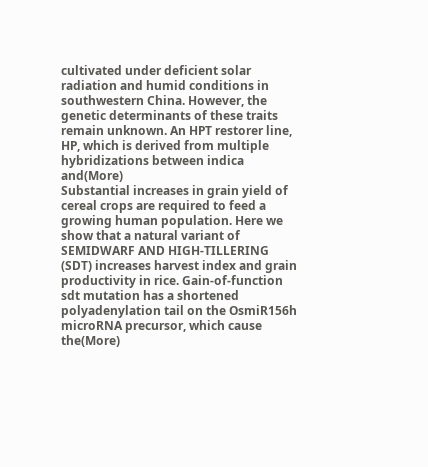cultivated under deficient solar radiation and humid conditions in southwestern China. However, the genetic determinants of these traits remain unknown. An HPT restorer line, HP, which is derived from multiple hybridizations between indica and(More)
Substantial increases in grain yield of cereal crops are required to feed a growing human population. Here we show that a natural variant of SEMIDWARF AND HIGH-TILLERING (SDT) increases harvest index and grain productivity in rice. Gain-of-function sdt mutation has a shortened polyadenylation tail on the OsmiR156h microRNA precursor, which cause the(More)